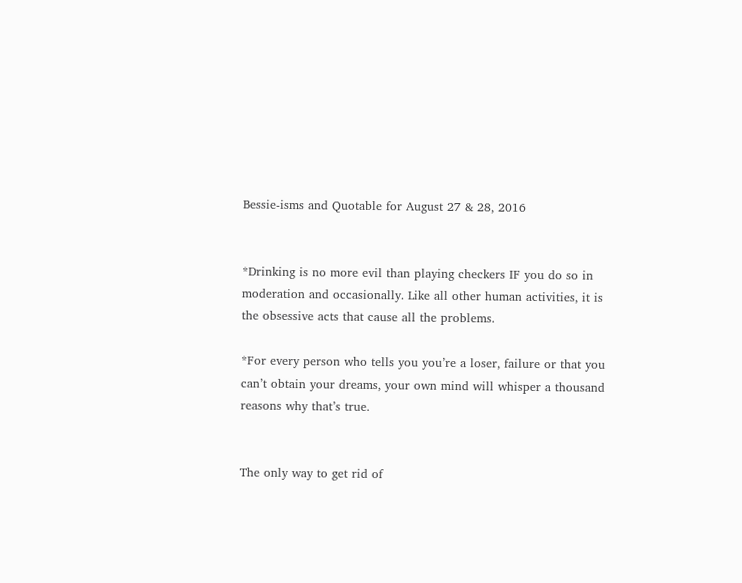Bessie-isms and Quotable for August 27 & 28, 2016


*Drinking is no more evil than playing checkers IF you do so in moderation and occasionally. Like all other human activities, it is the obsessive acts that cause all the problems.

*For every person who tells you you’re a loser, failure or that you can’t obtain your dreams, your own mind will whisper a thousand reasons why that’s true.


The only way to get rid of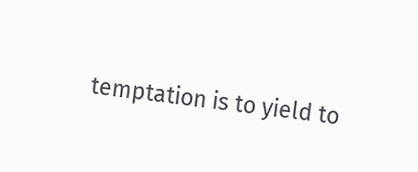temptation is to yield to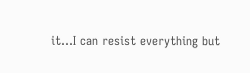it…I can resist everything but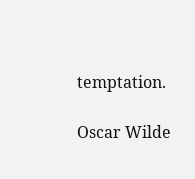temptation.

Oscar Wilde